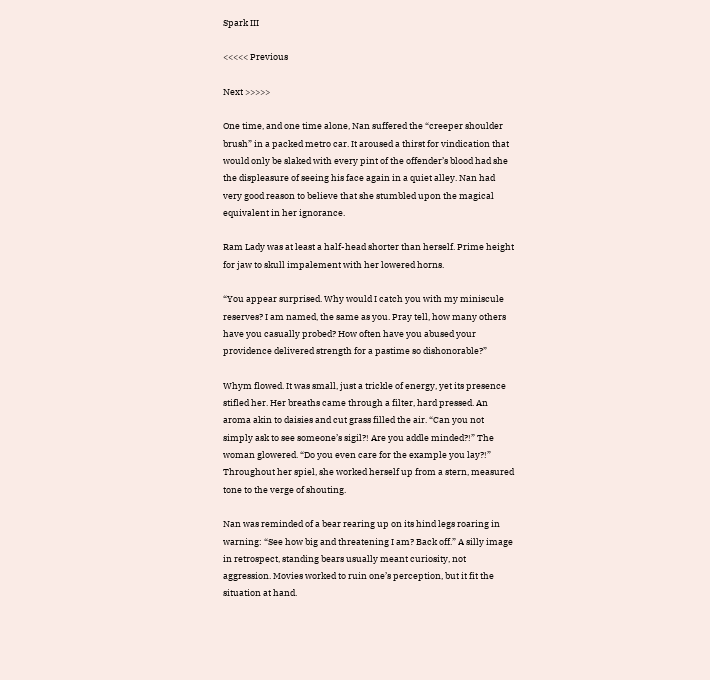Spark III

<<<<< Previous

Next >>>>>

One time, and one time alone, Nan suffered the “creeper shoulder brush” in a packed metro car. It aroused a thirst for vindication that would only be slaked with every pint of the offender’s blood had she the displeasure of seeing his face again in a quiet alley. Nan had very good reason to believe that she stumbled upon the magical equivalent in her ignorance.

Ram Lady was at least a half-head shorter than herself. Prime height for jaw to skull impalement with her lowered horns.

“You appear surprised. Why would I catch you with my miniscule reserves? I am named, the same as you. Pray tell, how many others have you casually probed? How often have you abused your providence delivered strength for a pastime so dishonorable?”

Whym flowed. It was small, just a trickle of energy, yet its presence stifled her. Her breaths came through a filter, hard pressed. An aroma akin to daisies and cut grass filled the air. “Can you not simply ask to see someone’s sigil?! Are you addle minded?!” The woman glowered. “Do you even care for the example you lay?!” Throughout her spiel, she worked herself up from a stern, measured tone to the verge of shouting.

Nan was reminded of a bear rearing up on its hind legs roaring in warning: “See how big and threatening I am? Back off.” A silly image in retrospect, standing bears usually meant curiosity, not aggression. Movies worked to ruin one’s perception, but it fit the situation at hand.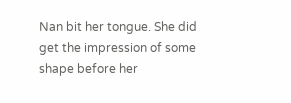Nan bit her tongue. She did get the impression of some shape before her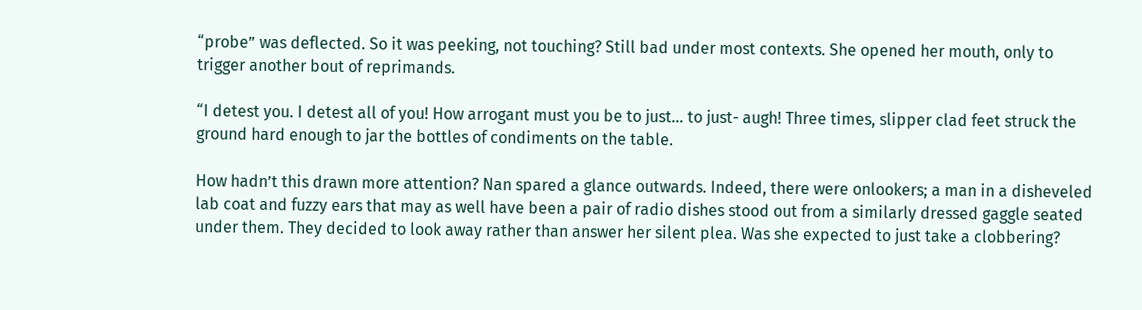“probe” was deflected. So it was peeking, not touching? Still bad under most contexts. She opened her mouth, only to trigger another bout of reprimands.

“I detest you. I detest all of you! How arrogant must you be to just… to just- augh! Three times, slipper clad feet struck the ground hard enough to jar the bottles of condiments on the table.

How hadn’t this drawn more attention? Nan spared a glance outwards. Indeed, there were onlookers; a man in a disheveled lab coat and fuzzy ears that may as well have been a pair of radio dishes stood out from a similarly dressed gaggle seated under them. They decided to look away rather than answer her silent plea. Was she expected to just take a clobbering?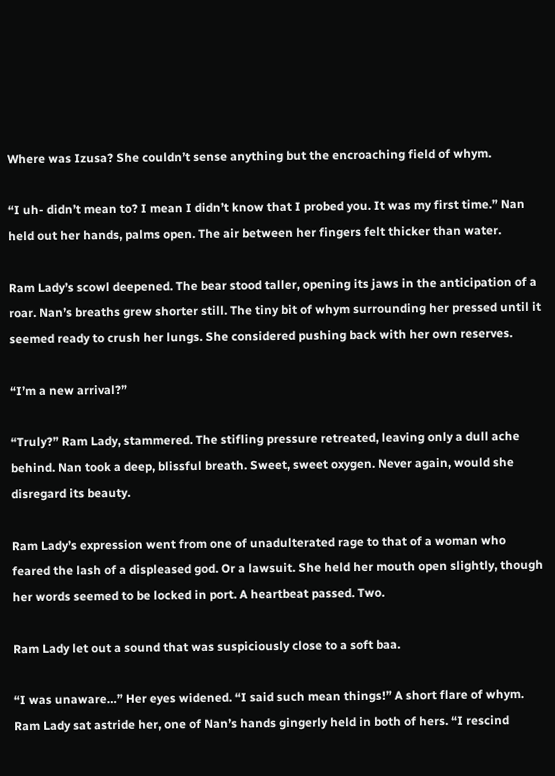Where was Izusa? She couldn’t sense anything but the encroaching field of whym.

“I uh- didn’t mean to? I mean I didn’t know that I probed you. It was my first time.” Nan held out her hands, palms open. The air between her fingers felt thicker than water.

Ram Lady’s scowl deepened. The bear stood taller, opening its jaws in the anticipation of a roar. Nan’s breaths grew shorter still. The tiny bit of whym surrounding her pressed until it seemed ready to crush her lungs. She considered pushing back with her own reserves.

“I’m a new arrival?”

“Truly?” Ram Lady, stammered. The stifling pressure retreated, leaving only a dull ache behind. Nan took a deep, blissful breath. Sweet, sweet oxygen. Never again, would she disregard its beauty.

Ram Lady’s expression went from one of unadulterated rage to that of a woman who feared the lash of a displeased god. Or a lawsuit. She held her mouth open slightly, though her words seemed to be locked in port. A heartbeat passed. Two.

Ram Lady let out a sound that was suspiciously close to a soft baa.

“I was unaware…” Her eyes widened. “I said such mean things!” A short flare of whym. Ram Lady sat astride her, one of Nan’s hands gingerly held in both of hers. “I rescind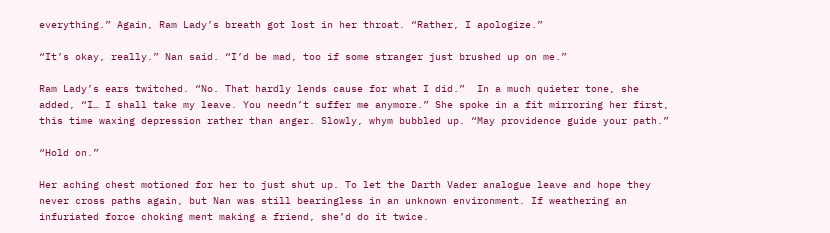everything.” Again, Ram Lady’s breath got lost in her throat. “Rather, I apologize.”

“It’s okay, really.” Nan said. “I’d be mad, too if some stranger just brushed up on me.”

Ram Lady’s ears twitched. “No. That hardly lends cause for what I did.”  In a much quieter tone, she added, “I… I shall take my leave. You needn’t suffer me anymore.” She spoke in a fit mirroring her first, this time waxing depression rather than anger. Slowly, whym bubbled up. “May providence guide your path.”

“Hold on.”

Her aching chest motioned for her to just shut up. To let the Darth Vader analogue leave and hope they never cross paths again, but Nan was still bearingless in an unknown environment. If weathering an infuriated force choking ment making a friend, she’d do it twice.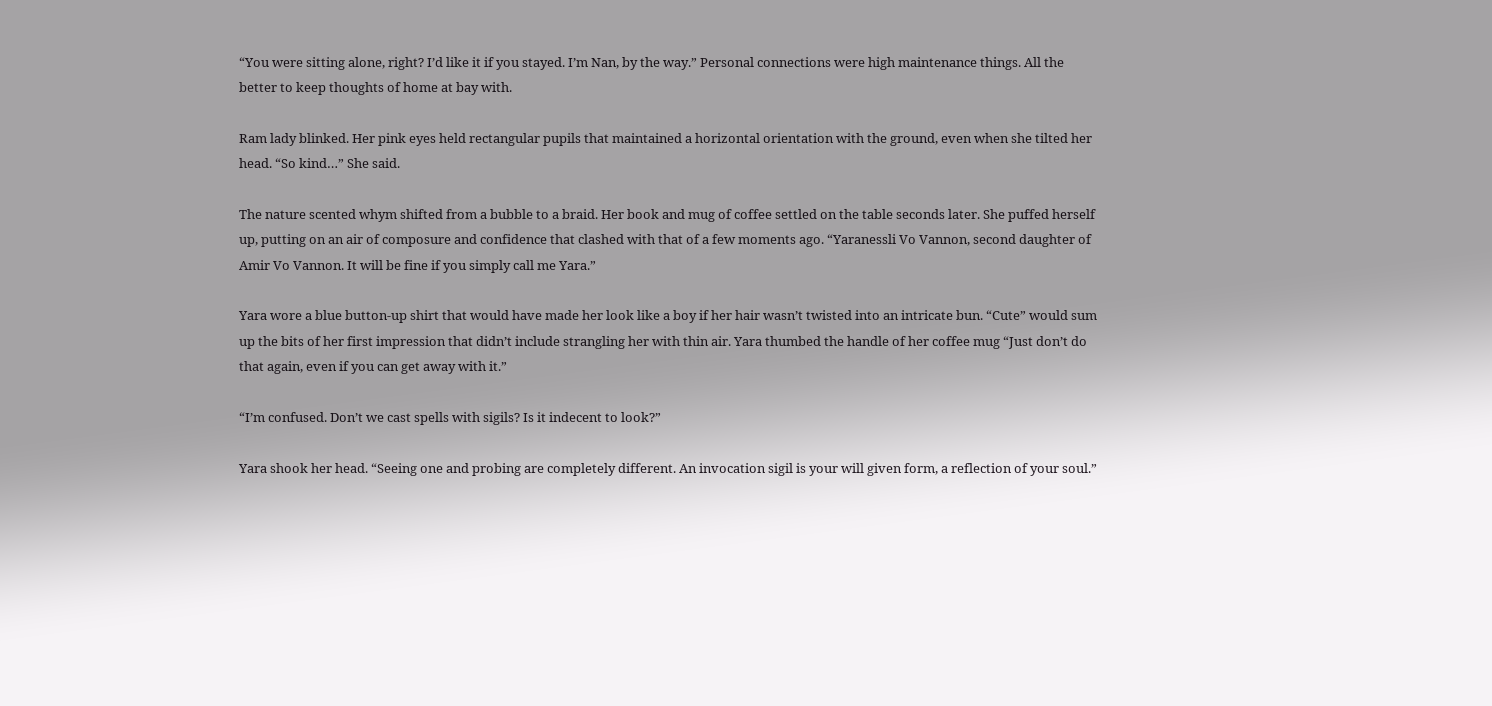“You were sitting alone, right? I’d like it if you stayed. I’m Nan, by the way.” Personal connections were high maintenance things. All the better to keep thoughts of home at bay with.

Ram lady blinked. Her pink eyes held rectangular pupils that maintained a horizontal orientation with the ground, even when she tilted her head. “So kind…” She said.

The nature scented whym shifted from a bubble to a braid. Her book and mug of coffee settled on the table seconds later. She puffed herself up, putting on an air of composure and confidence that clashed with that of a few moments ago. “Yaranessli Vo Vannon, second daughter of Amir Vo Vannon. It will be fine if you simply call me Yara.”

Yara wore a blue button-up shirt that would have made her look like a boy if her hair wasn’t twisted into an intricate bun. “Cute” would sum up the bits of her first impression that didn’t include strangling her with thin air. Yara thumbed the handle of her coffee mug “Just don’t do that again, even if you can get away with it.”

“I’m confused. Don’t we cast spells with sigils? Is it indecent to look?”

Yara shook her head. “Seeing one and probing are completely different. An invocation sigil is your will given form, a reflection of your soul.”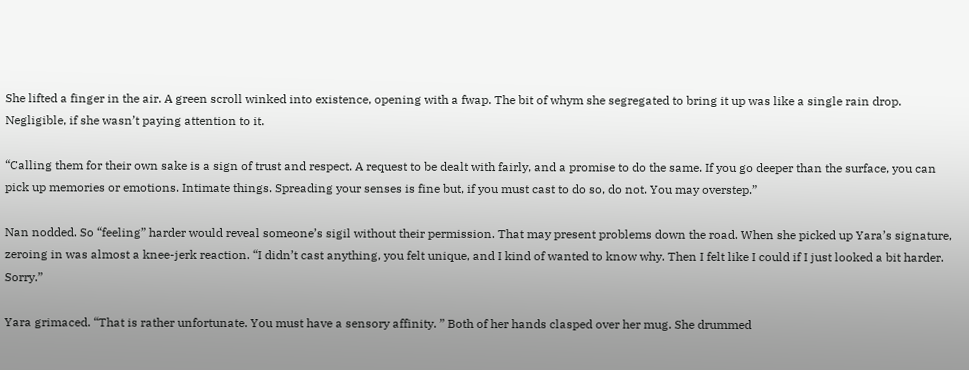She lifted a finger in the air. A green scroll winked into existence, opening with a fwap. The bit of whym she segregated to bring it up was like a single rain drop. Negligible, if she wasn’t paying attention to it.

“Calling them for their own sake is a sign of trust and respect. A request to be dealt with fairly, and a promise to do the same. If you go deeper than the surface, you can pick up memories or emotions. Intimate things. Spreading your senses is fine but, if you must cast to do so, do not. You may overstep.”

Nan nodded. So “feeling” harder would reveal someone’s sigil without their permission. That may present problems down the road. When she picked up Yara’s signature, zeroing in was almost a knee-jerk reaction. “I didn’t cast anything, you felt unique, and I kind of wanted to know why. Then I felt like I could if I just looked a bit harder. Sorry.”

Yara grimaced. “That is rather unfortunate. You must have a sensory affinity. ” Both of her hands clasped over her mug. She drummed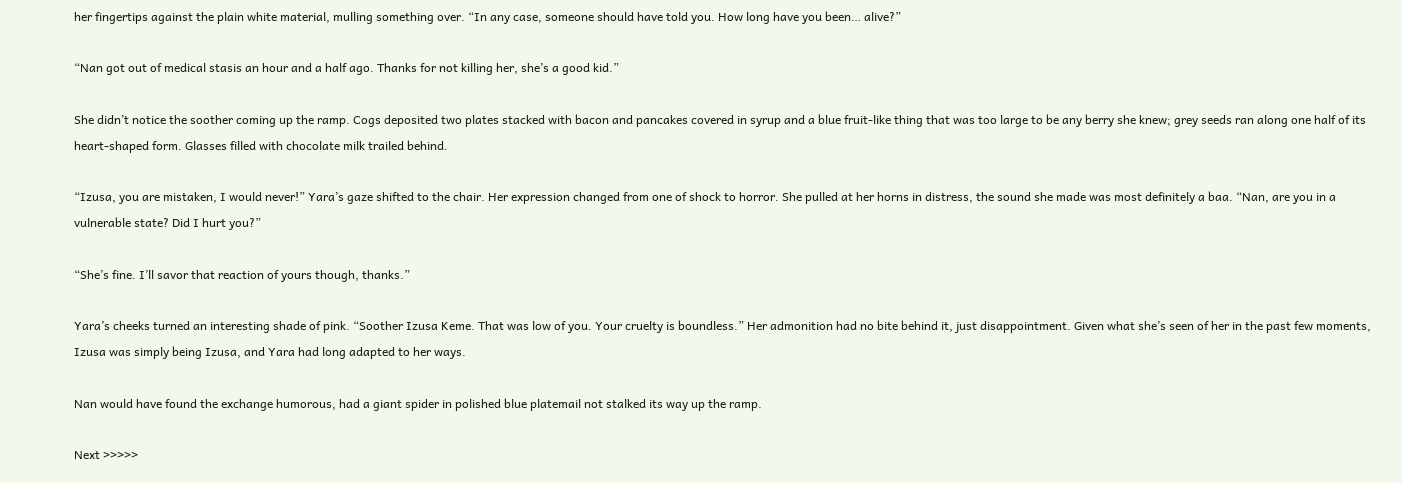her fingertips against the plain white material, mulling something over. “In any case, someone should have told you. How long have you been… alive?”

“Nan got out of medical stasis an hour and a half ago. Thanks for not killing her, she’s a good kid.”

She didn’t notice the soother coming up the ramp. Cogs deposited two plates stacked with bacon and pancakes covered in syrup and a blue fruit-like thing that was too large to be any berry she knew; grey seeds ran along one half of its heart-shaped form. Glasses filled with chocolate milk trailed behind.

“Izusa, you are mistaken, I would never!” Yara’s gaze shifted to the chair. Her expression changed from one of shock to horror. She pulled at her horns in distress, the sound she made was most definitely a baa. “Nan, are you in a vulnerable state? Did I hurt you?”

“She’s fine. I’ll savor that reaction of yours though, thanks.”

Yara’s cheeks turned an interesting shade of pink. “Soother Izusa Keme. That was low of you. Your cruelty is boundless.” Her admonition had no bite behind it, just disappointment. Given what she’s seen of her in the past few moments, Izusa was simply being Izusa, and Yara had long adapted to her ways.

Nan would have found the exchange humorous, had a giant spider in polished blue platemail not stalked its way up the ramp.

Next >>>>>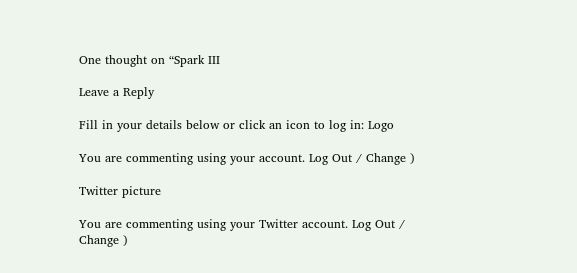One thought on “Spark III

Leave a Reply

Fill in your details below or click an icon to log in: Logo

You are commenting using your account. Log Out / Change )

Twitter picture

You are commenting using your Twitter account. Log Out / Change )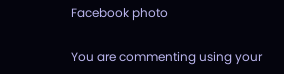Facebook photo

You are commenting using your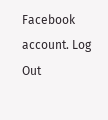Facebook account. Log Out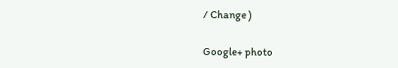/ Change )

Google+ photo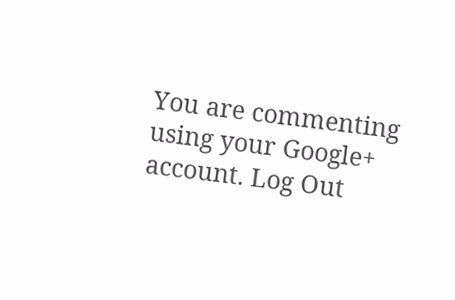You are commenting using your Google+ account. Log Out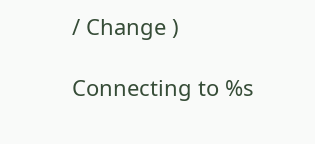/ Change )

Connecting to %s